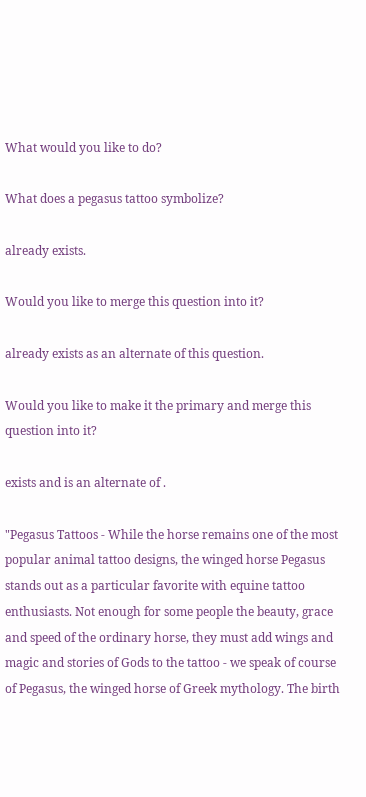What would you like to do?

What does a pegasus tattoo symbolize?

already exists.

Would you like to merge this question into it?

already exists as an alternate of this question.

Would you like to make it the primary and merge this question into it?

exists and is an alternate of .

"Pegasus Tattoos - While the horse remains one of the most popular animal tattoo designs, the winged horse Pegasus stands out as a particular favorite with equine tattoo enthusiasts. Not enough for some people the beauty, grace and speed of the ordinary horse, they must add wings and magic and stories of Gods to the tattoo - we speak of course of Pegasus, the winged horse of Greek mythology. The birth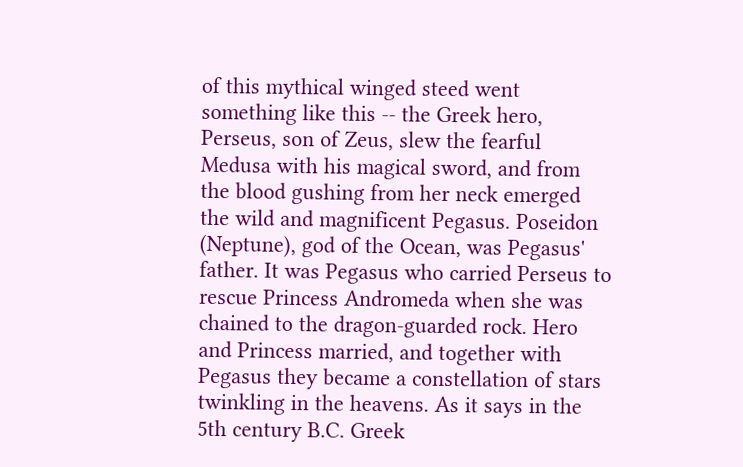of this mythical winged steed went something like this -- the Greek hero, Perseus, son of Zeus, slew the fearful Medusa with his magical sword, and from the blood gushing from her neck emerged the wild and magnificent Pegasus. Poseidon (Neptune), god of the Ocean, was Pegasus' father. It was Pegasus who carried Perseus to rescue Princess Andromeda when she was chained to the dragon-guarded rock. Hero and Princess married, and together with Pegasus they became a constellation of stars twinkling in the heavens. As it says in the 5th century B.C. Greek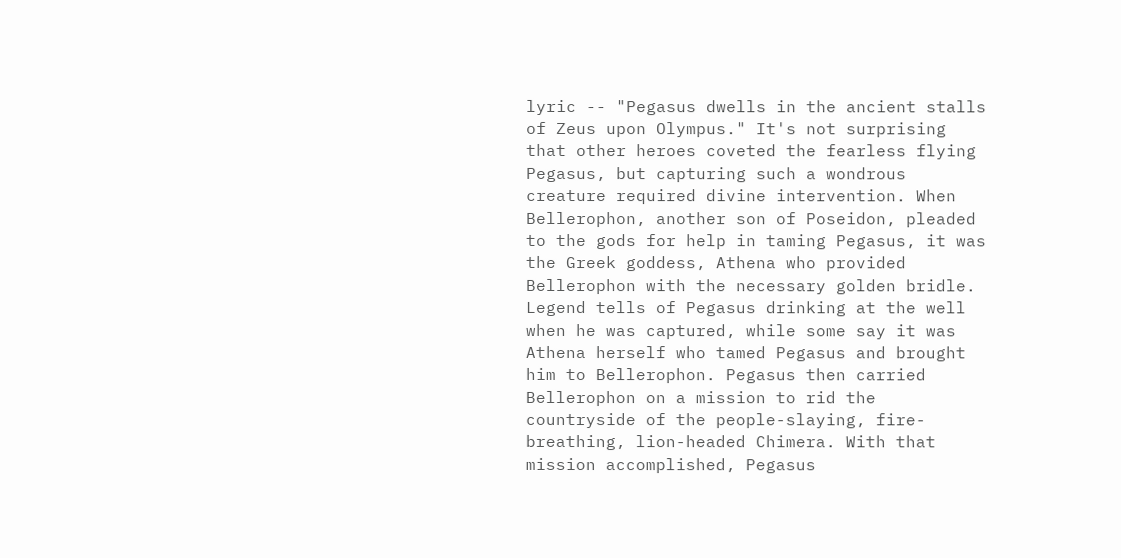lyric -- "Pegasus dwells in the ancient stalls of Zeus upon Olympus." It's not surprising that other heroes coveted the fearless flying Pegasus, but capturing such a wondrous creature required divine intervention. When Bellerophon, another son of Poseidon, pleaded to the gods for help in taming Pegasus, it was the Greek goddess, Athena who provided Bellerophon with the necessary golden bridle. Legend tells of Pegasus drinking at the well when he was captured, while some say it was Athena herself who tamed Pegasus and brought him to Bellerophon. Pegasus then carried Bellerophon on a mission to rid the countryside of the people-slaying, fire-breathing, lion-headed Chimera. With that mission accomplished, Pegasus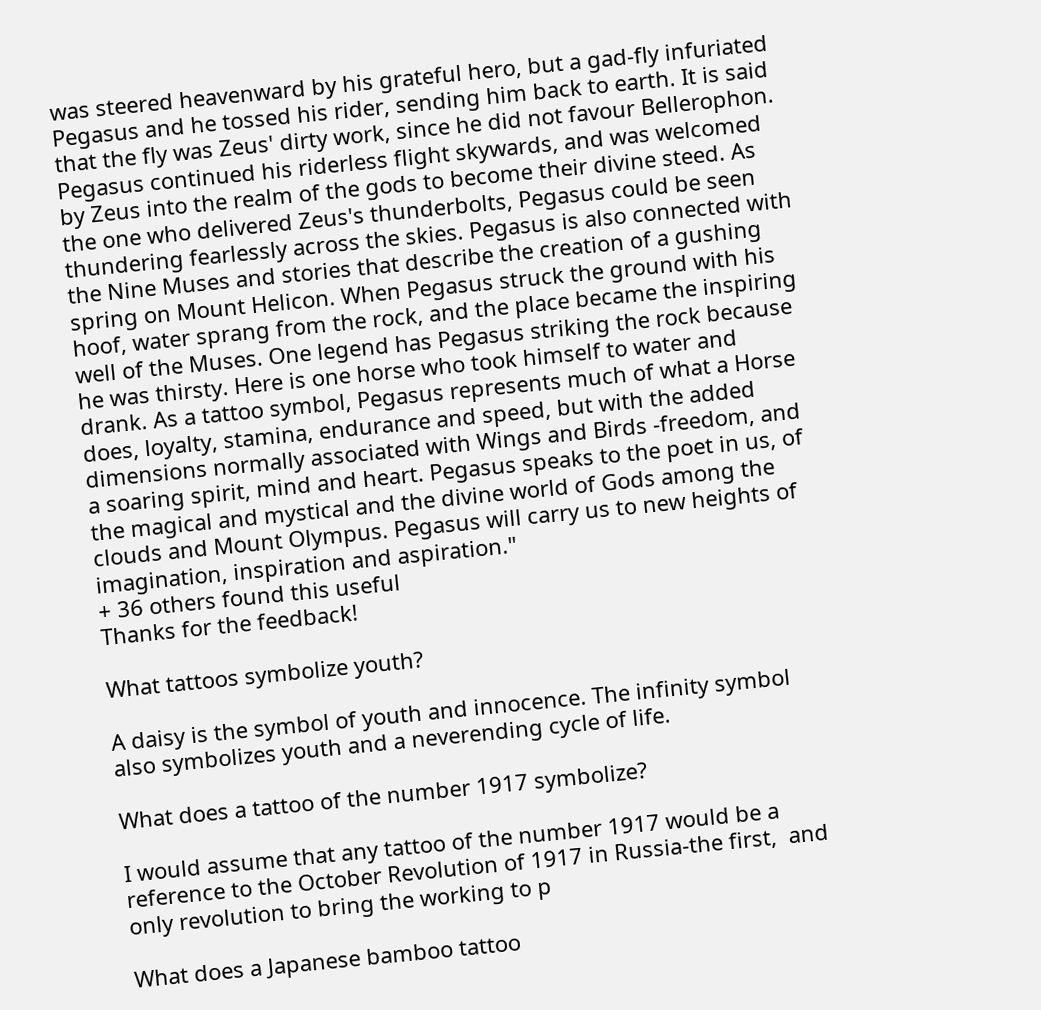was steered heavenward by his grateful hero, but a gad-fly infuriated Pegasus and he tossed his rider, sending him back to earth. It is said that the fly was Zeus' dirty work, since he did not favour Bellerophon. Pegasus continued his riderless flight skywards, and was welcomed by Zeus into the realm of the gods to become their divine steed. As the one who delivered Zeus's thunderbolts, Pegasus could be seen thundering fearlessly across the skies. Pegasus is also connected with the Nine Muses and stories that describe the creation of a gushing spring on Mount Helicon. When Pegasus struck the ground with his hoof, water sprang from the rock, and the place became the inspiring well of the Muses. One legend has Pegasus striking the rock because he was thirsty. Here is one horse who took himself to water and drank. As a tattoo symbol, Pegasus represents much of what a Horse does, loyalty, stamina, endurance and speed, but with the added dimensions normally associated with Wings and Birds -freedom, and a soaring spirit, mind and heart. Pegasus speaks to the poet in us, of the magical and mystical and the divine world of Gods among the clouds and Mount Olympus. Pegasus will carry us to new heights of imagination, inspiration and aspiration."
+ 36 others found this useful
Thanks for the feedback!

What tattoos symbolize youth?

A daisy is the symbol of youth and innocence. The infinity symbol  also symbolizes youth and a neverending cycle of life.

What does a tattoo of the number 1917 symbolize?

I would assume that any tattoo of the number 1917 would be a  reference to the October Revolution of 1917 in Russia-the first,  and only revolution to bring the working to p

What does a Japanese bamboo tattoo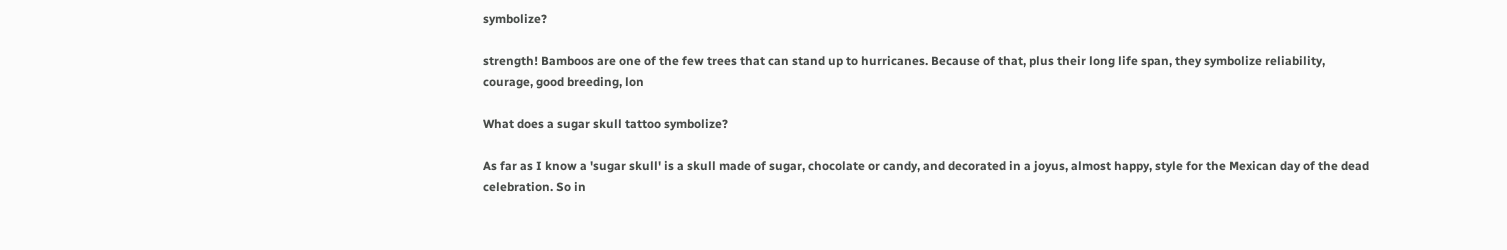symbolize?

strength! Bamboos are one of the few trees that can stand up to hurricanes. Because of that, plus their long life span, they symbolize reliability, courage, good breeding, lon

What does a sugar skull tattoo symbolize?

As far as I know a 'sugar skull' is a skull made of sugar, chocolate or candy, and decorated in a joyus, almost happy, style for the Mexican day of the dead celebration. So in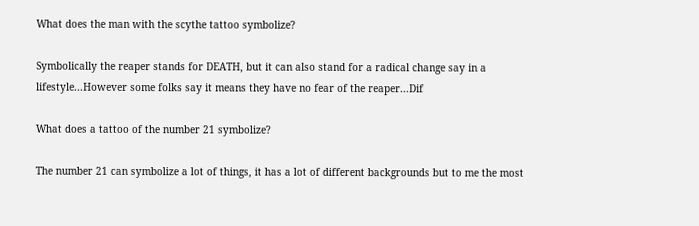What does the man with the scythe tattoo symbolize?

Symbolically the reaper stands for DEATH, but it can also stand for a radical change say in a lifestyle...However some folks say it means they have no fear of the reaper...Dif

What does a tattoo of the number 21 symbolize?

The number 21 can symbolize a lot of things, it has a lot of different backgrounds but to me the most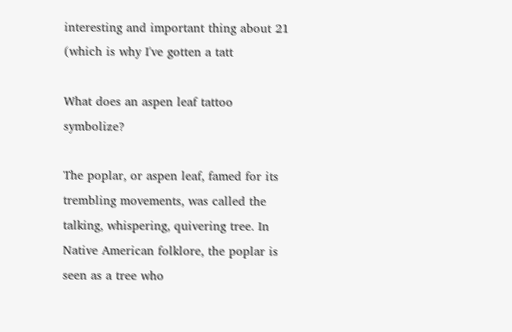interesting and important thing about 21 (which is why I've gotten a tatt

What does an aspen leaf tattoo symbolize?

The poplar, or aspen leaf, famed for its trembling movements, was called the talking, whispering, quivering tree. In Native American folklore, the poplar is seen as a tree who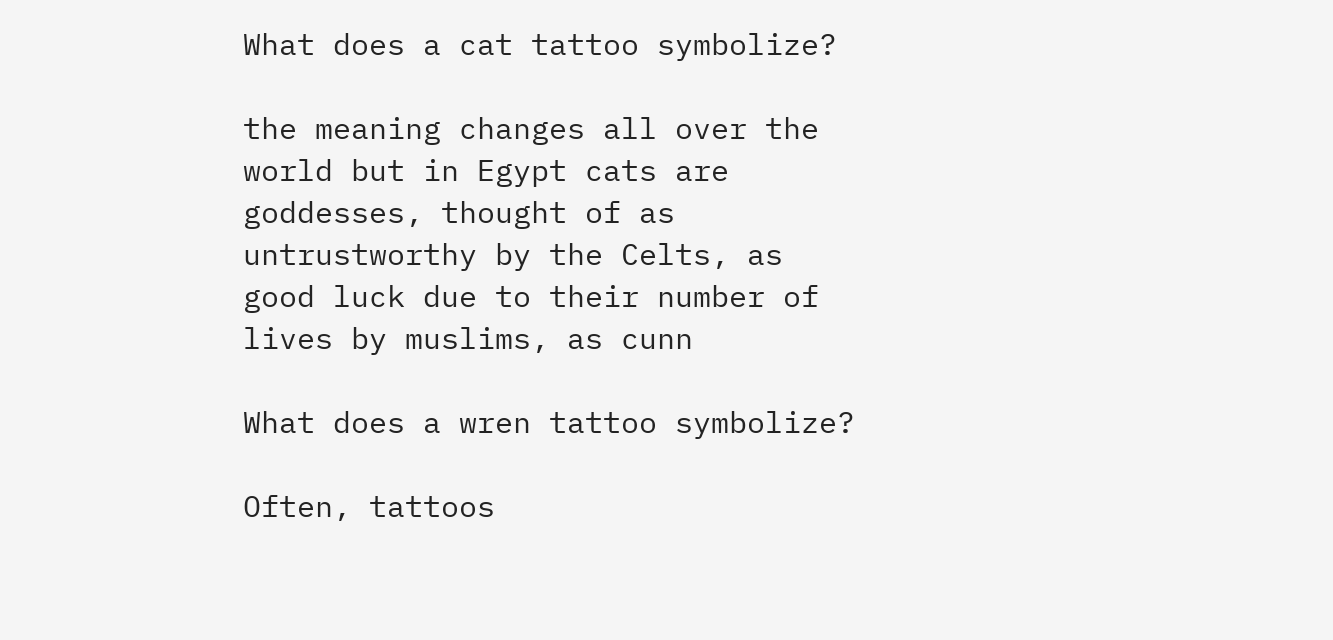What does a cat tattoo symbolize?

the meaning changes all over the world but in Egypt cats are goddesses, thought of as untrustworthy by the Celts, as good luck due to their number of lives by muslims, as cunn

What does a wren tattoo symbolize?

Often, tattoos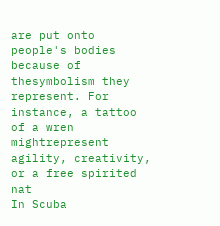are put onto people's bodies because of thesymbolism they represent. For instance, a tattoo of a wren mightrepresent agility, creativity, or a free spirited nat
In Scuba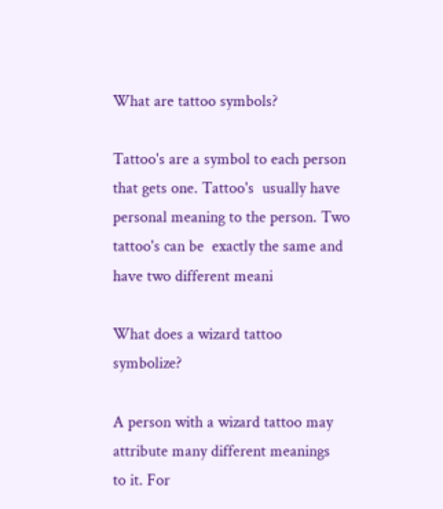What are tattoo symbols?

Tattoo's are a symbol to each person that gets one. Tattoo's  usually have personal meaning to the person. Two tattoo's can be  exactly the same and have two different meani

What does a wizard tattoo symbolize?

A person with a wizard tattoo may attribute many different meanings  to it. For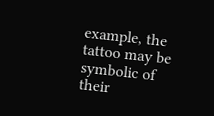example, the tattoo may be symbolic of their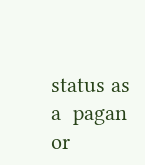status as a  pagan or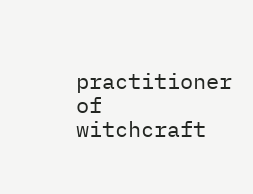practitioner of witchcraft